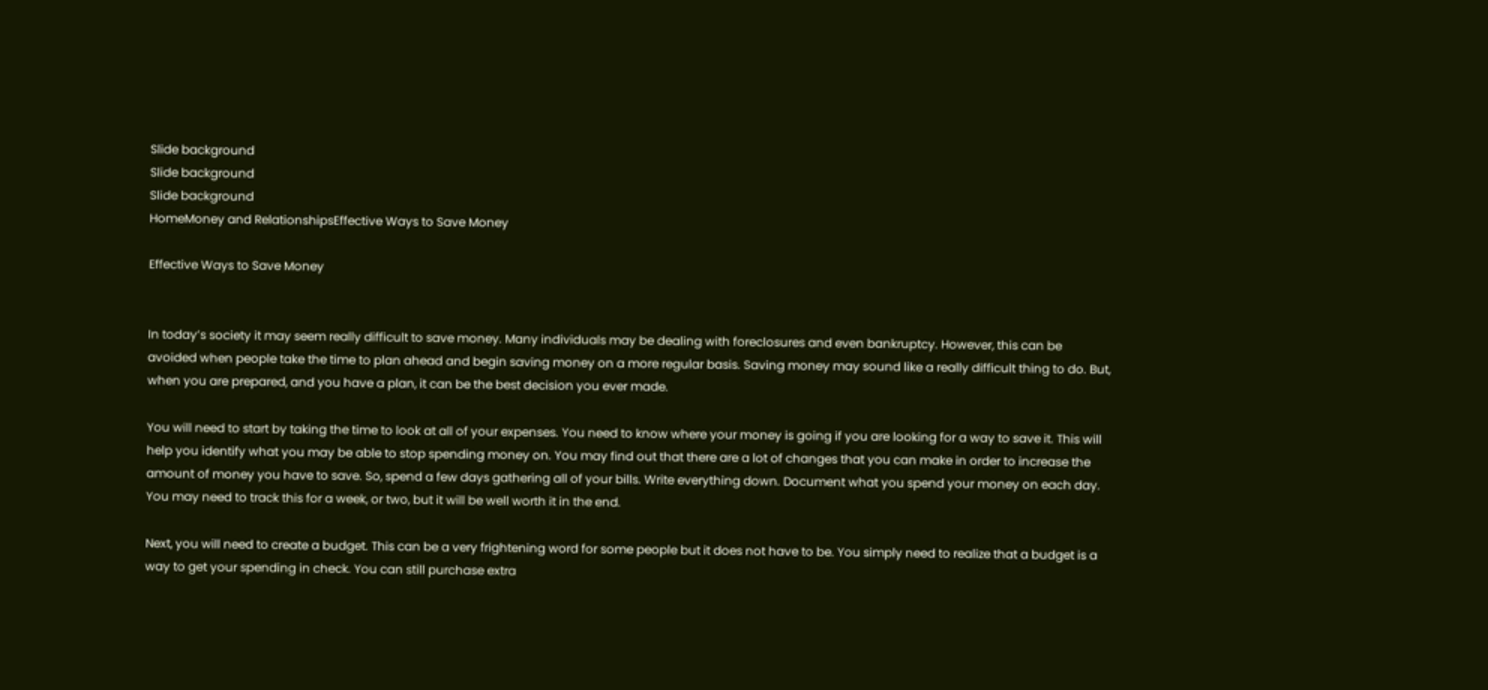Slide background
Slide background
Slide background
HomeMoney and RelationshipsEffective Ways to Save Money

Effective Ways to Save Money


In today’s society it may seem really difficult to save money. Many individuals may be dealing with foreclosures and even bankruptcy. However, this can be avoided when people take the time to plan ahead and begin saving money on a more regular basis. Saving money may sound like a really difficult thing to do. But, when you are prepared, and you have a plan, it can be the best decision you ever made.

You will need to start by taking the time to look at all of your expenses. You need to know where your money is going if you are looking for a way to save it. This will help you identify what you may be able to stop spending money on. You may find out that there are a lot of changes that you can make in order to increase the amount of money you have to save. So, spend a few days gathering all of your bills. Write everything down. Document what you spend your money on each day. You may need to track this for a week, or two, but it will be well worth it in the end.

Next, you will need to create a budget. This can be a very frightening word for some people but it does not have to be. You simply need to realize that a budget is a way to get your spending in check. You can still purchase extra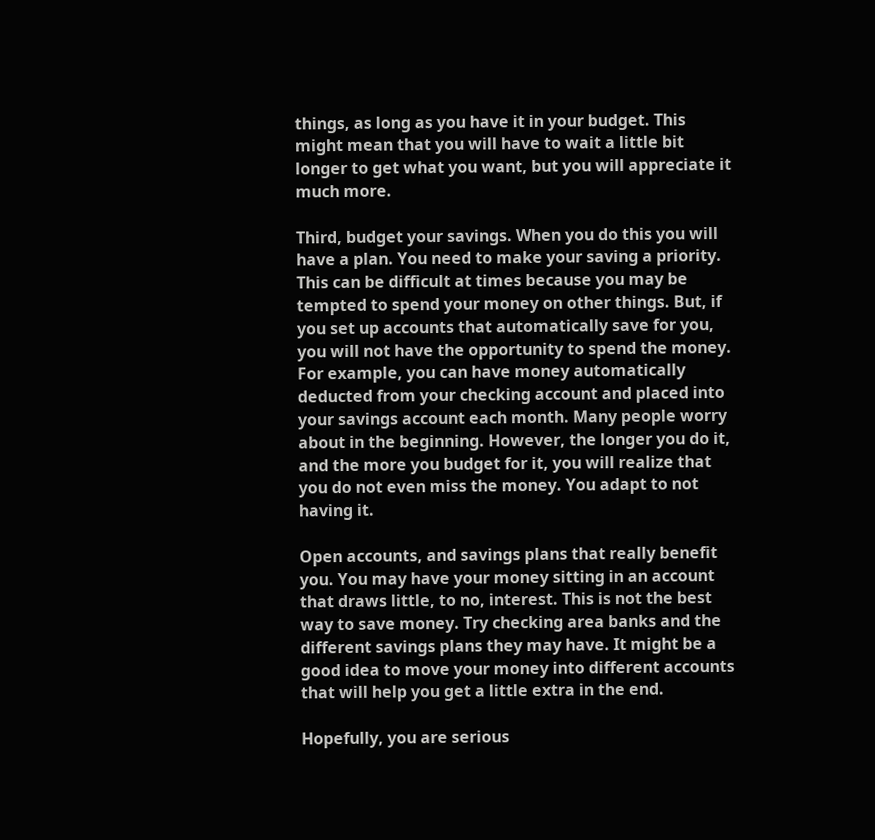things, as long as you have it in your budget. This might mean that you will have to wait a little bit longer to get what you want, but you will appreciate it much more.

Third, budget your savings. When you do this you will have a plan. You need to make your saving a priority. This can be difficult at times because you may be tempted to spend your money on other things. But, if you set up accounts that automatically save for you, you will not have the opportunity to spend the money. For example, you can have money automatically deducted from your checking account and placed into your savings account each month. Many people worry about in the beginning. However, the longer you do it, and the more you budget for it, you will realize that you do not even miss the money. You adapt to not having it.

Open accounts, and savings plans that really benefit you. You may have your money sitting in an account that draws little, to no, interest. This is not the best way to save money. Try checking area banks and the different savings plans they may have. It might be a good idea to move your money into different accounts that will help you get a little extra in the end.

Hopefully, you are serious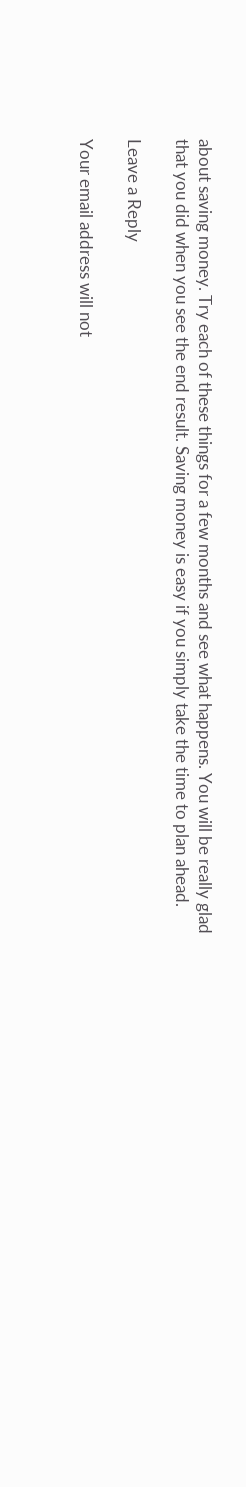about saving money. Try each of these things for a few months and see what happens. You will be really glad that you did when you see the end result. Saving money is easy if you simply take the time to plan ahead.

Leave a Reply

Your email address will not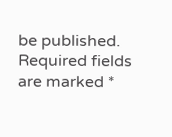be published. Required fields are marked *